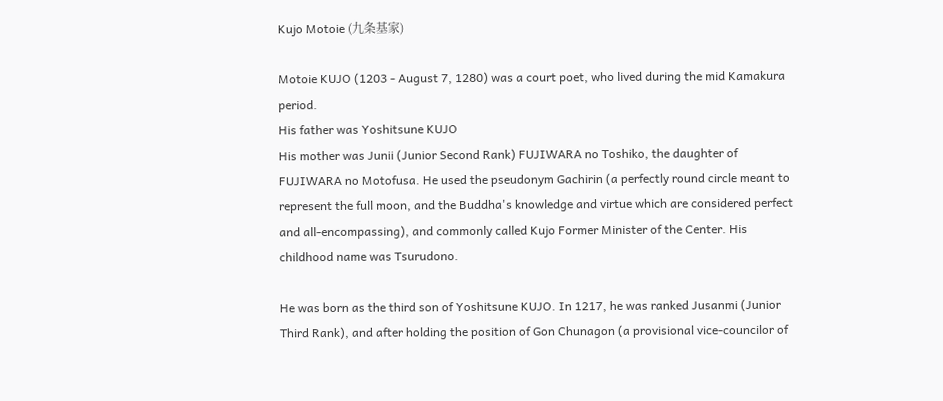Kujo Motoie (九条基家)

Motoie KUJO (1203 - August 7, 1280) was a court poet, who lived during the mid Kamakura period.
His father was Yoshitsune KUJO
His mother was Junii (Junior Second Rank) FUJIWARA no Toshiko, the daughter of FUJIWARA no Motofusa. He used the pseudonym Gachirin (a perfectly round circle meant to represent the full moon, and the Buddha's knowledge and virtue which are considered perfect and all-encompassing), and commonly called Kujo Former Minister of the Center. His childhood name was Tsurudono.

He was born as the third son of Yoshitsune KUJO. In 1217, he was ranked Jusanmi (Junior Third Rank), and after holding the position of Gon Chunagon (a provisional vice-councilor of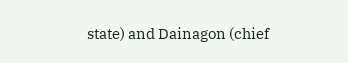state) and Dainagon (chief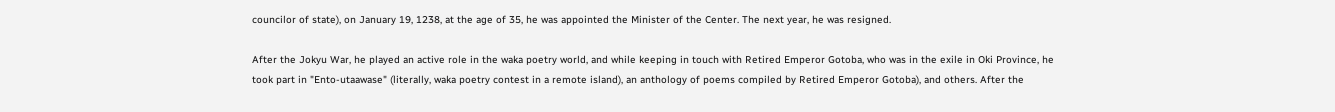councilor of state), on January 19, 1238, at the age of 35, he was appointed the Minister of the Center. The next year, he was resigned.

After the Jokyu War, he played an active role in the waka poetry world, and while keeping in touch with Retired Emperor Gotoba, who was in the exile in Oki Province, he took part in "Ento-utaawase" (literally, waka poetry contest in a remote island), an anthology of poems compiled by Retired Emperor Gotoba), and others. After the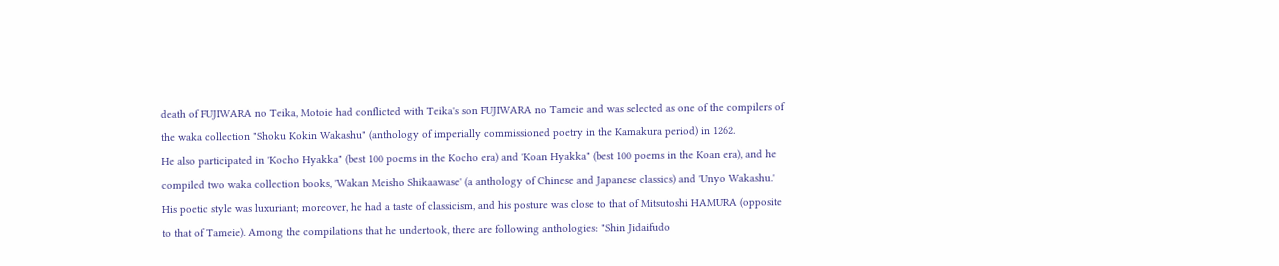death of FUJIWARA no Teika, Motoie had conflicted with Teika's son FUJIWARA no Tameie and was selected as one of the compilers of the waka collection "Shoku Kokin Wakashu" (anthology of imperially commissioned poetry in the Kamakura period) in 1262.
He also participated in 'Kocho Hyakka" (best 100 poems in the Kocho era) and 'Koan Hyakka" (best 100 poems in the Koan era), and he compiled two waka collection books, 'Wakan Meisho Shikaawase' (a anthology of Chinese and Japanese classics) and 'Unyo Wakashu.'
His poetic style was luxuriant; moreover, he had a taste of classicism, and his posture was close to that of Mitsutoshi HAMURA (opposite to that of Tameie). Among the compilations that he undertook, there are following anthologies: "Shin Jidaifudo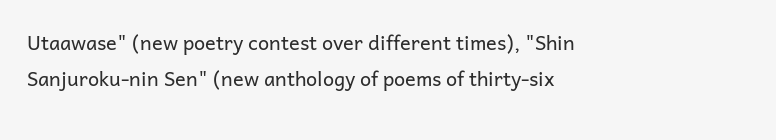Utaawase" (new poetry contest over different times), "Shin Sanjuroku-nin Sen" (new anthology of poems of thirty-six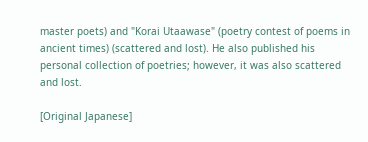master poets) and "Korai Utaawase" (poetry contest of poems in ancient times) (scattered and lost). He also published his personal collection of poetries; however, it was also scattered and lost.

[Original Japanese]